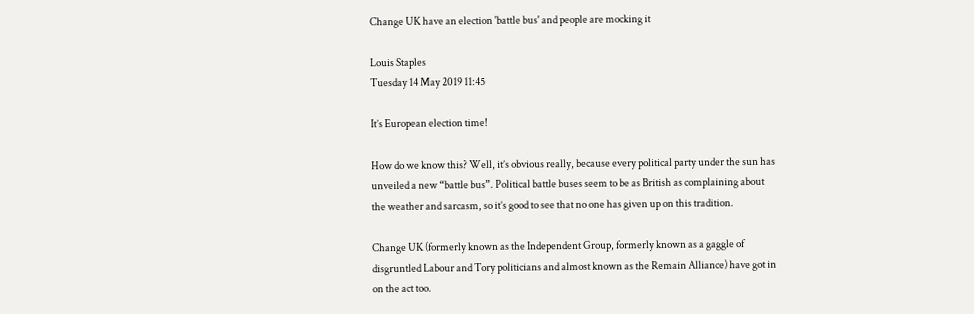Change UK have an election 'battle bus' and people are mocking it

Louis Staples
Tuesday 14 May 2019 11:45

It’s European election time!

How do we know this? Well, it’s obvious really, because every political party under the sun has unveiled a new “battle bus”. Political battle buses seem to be as British as complaining about the weather and sarcasm, so it’s good to see that no one has given up on this tradition.

Change UK (formerly known as the Independent Group, formerly known as a gaggle of disgruntled Labour and Tory politicians and almost known as the Remain Alliance) have got in on the act too.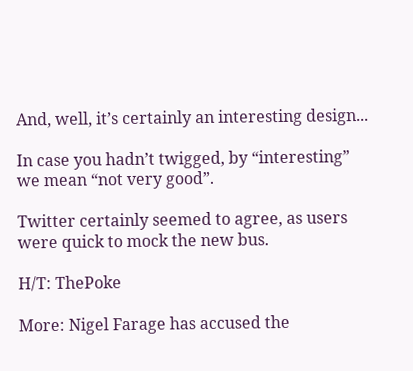And, well, it’s certainly an interesting design...

In case you hadn’t twigged, by “interesting” we mean “not very good”.

Twitter certainly seemed to agree, as users were quick to mock the new bus.

H/T: ThePoke

More: Nigel Farage has accused the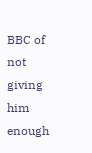BBC of not giving him enough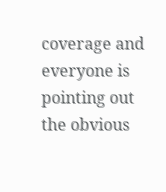coverage and everyone is pointing out the obvious